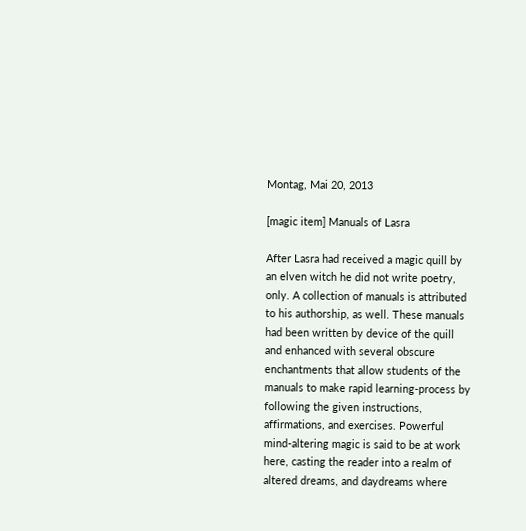Montag, Mai 20, 2013

[magic item] Manuals of Lasra

After Lasra had received a magic quill by an elven witch he did not write poetry, only. A collection of manuals is attributed to his authorship, as well. These manuals had been written by device of the quill and enhanced with several obscure enchantments that allow students of the manuals to make rapid learning-process by following the given instructions, affirmations, and exercises. Powerful mind-altering magic is said to be at work here, casting the reader into a realm of altered dreams, and daydreams where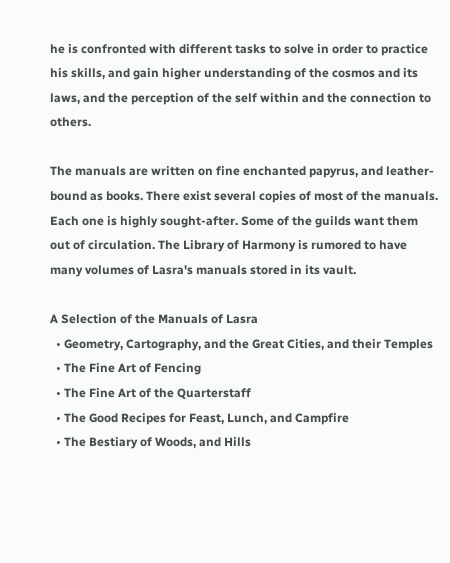he is confronted with different tasks to solve in order to practice his skills, and gain higher understanding of the cosmos and its laws, and the perception of the self within and the connection to others.

The manuals are written on fine enchanted papyrus, and leather-bound as books. There exist several copies of most of the manuals. Each one is highly sought-after. Some of the guilds want them out of circulation. The Library of Harmony is rumored to have many volumes of Lasra's manuals stored in its vault.

A Selection of the Manuals of Lasra
  • Geometry, Cartography, and the Great Cities, and their Temples
  • The Fine Art of Fencing
  • The Fine Art of the Quarterstaff
  • The Good Recipes for Feast, Lunch, and Campfire
  • The Bestiary of Woods, and Hills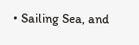• Sailing Sea, and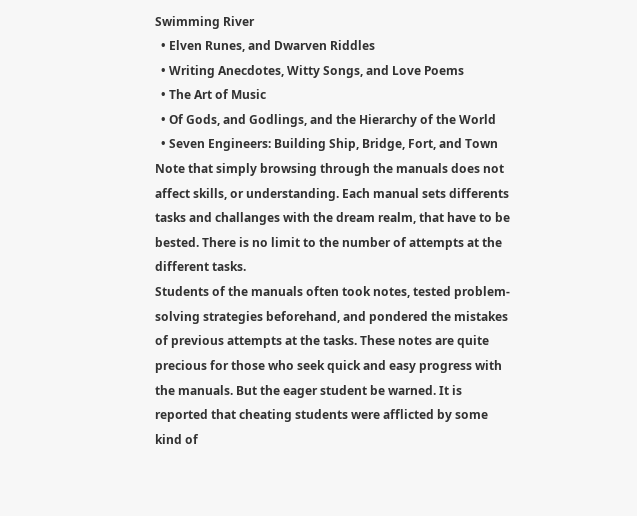Swimming River
  • Elven Runes, and Dwarven Riddles
  • Writing Anecdotes, Witty Songs, and Love Poems
  • The Art of Music
  • Of Gods, and Godlings, and the Hierarchy of the World
  • Seven Engineers: Building Ship, Bridge, Fort, and Town
Note that simply browsing through the manuals does not affect skills, or understanding. Each manual sets differents tasks and challanges with the dream realm, that have to be bested. There is no limit to the number of attempts at the different tasks.
Students of the manuals often took notes, tested problem-solving strategies beforehand, and pondered the mistakes of previous attempts at the tasks. These notes are quite precious for those who seek quick and easy progress with the manuals. But the eager student be warned. It is reported that cheating students were afflicted by some kind of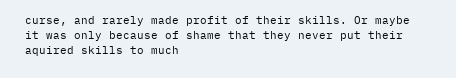curse, and rarely made profit of their skills. Or maybe it was only because of shame that they never put their aquired skills to much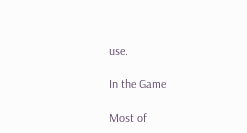use.

In the Game

Most of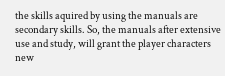the skills aquired by using the manuals are secondary skills. So, the manuals after extensive use and study, will grant the player characters new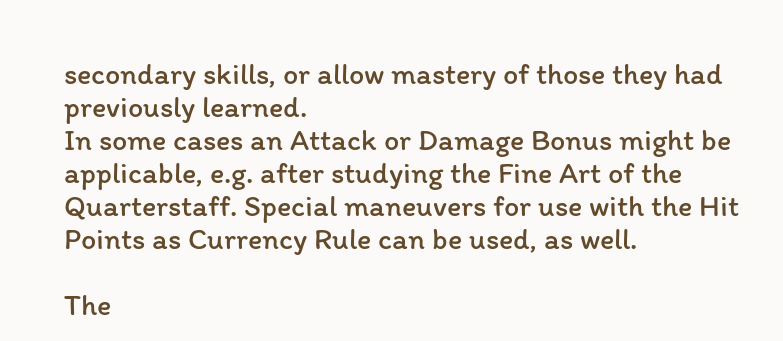secondary skills, or allow mastery of those they had previously learned.
In some cases an Attack or Damage Bonus might be applicable, e.g. after studying the Fine Art of the Quarterstaff. Special maneuvers for use with the Hit Points as Currency Rule can be used, as well.

The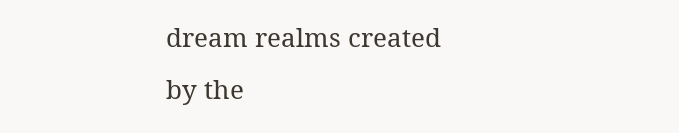dream realms created by the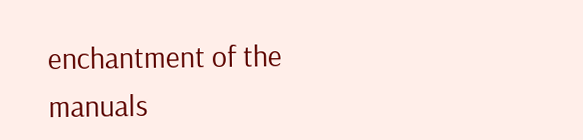enchantment of the manuals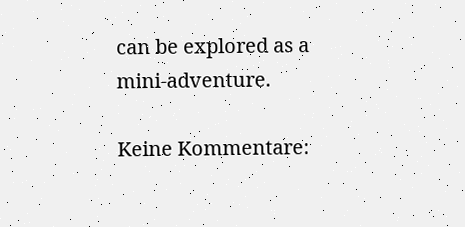can be explored as a mini-adventure.

Keine Kommentare: